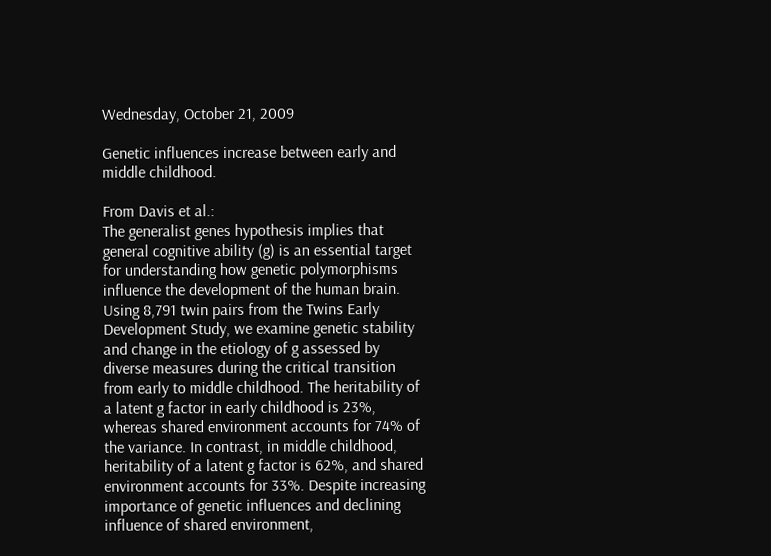Wednesday, October 21, 2009

Genetic influences increase between early and middle childhood.

From Davis et al.:
The generalist genes hypothesis implies that general cognitive ability (g) is an essential target for understanding how genetic polymorphisms influence the development of the human brain. Using 8,791 twin pairs from the Twins Early Development Study, we examine genetic stability and change in the etiology of g assessed by diverse measures during the critical transition from early to middle childhood. The heritability of a latent g factor in early childhood is 23%, whereas shared environment accounts for 74% of the variance. In contrast, in middle childhood, heritability of a latent g factor is 62%, and shared environment accounts for 33%. Despite increasing importance of genetic influences and declining influence of shared environment,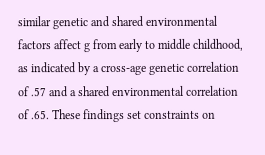similar genetic and shared environmental factors affect g from early to middle childhood, as indicated by a cross-age genetic correlation of .57 and a shared environmental correlation of .65. These findings set constraints on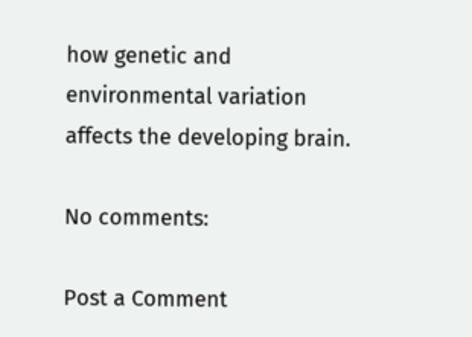how genetic and environmental variation affects the developing brain.

No comments:

Post a Comment